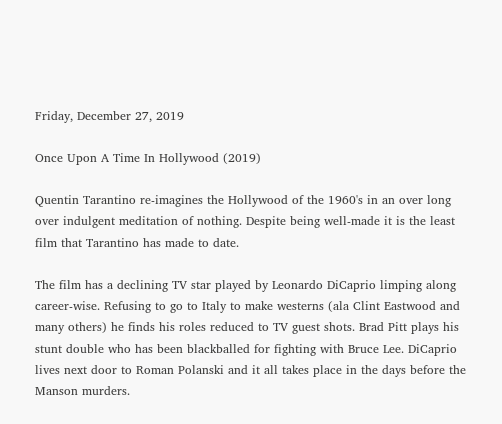Friday, December 27, 2019

Once Upon A Time In Hollywood (2019)

Quentin Tarantino re-imagines the Hollywood of the 1960's in an over long over indulgent meditation of nothing. Despite being well-made it is the least film that Tarantino has made to date.

The film has a declining TV star played by Leonardo DiCaprio limping along career-wise. Refusing to go to Italy to make westerns (ala Clint Eastwood and many others) he finds his roles reduced to TV guest shots. Brad Pitt plays his stunt double who has been blackballed for fighting with Bruce Lee. DiCaprio lives next door to Roman Polanski and it all takes place in the days before the Manson murders.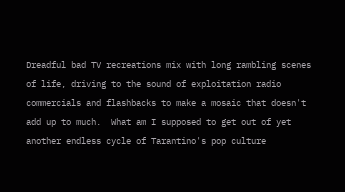Dreadful bad TV recreations mix with long rambling scenes of life, driving to the sound of exploitation radio commercials and flashbacks to make a mosaic that doesn't add up to much.  What am I supposed to get out of yet another endless cycle of Tarantino's pop culture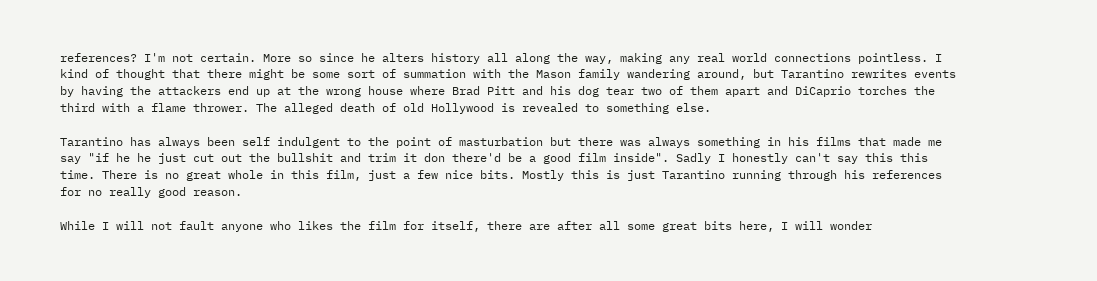references? I'm not certain. More so since he alters history all along the way, making any real world connections pointless. I kind of thought that there might be some sort of summation with the Mason family wandering around, but Tarantino rewrites events by having the attackers end up at the wrong house where Brad Pitt and his dog tear two of them apart and DiCaprio torches the third with a flame thrower. The alleged death of old Hollywood is revealed to something else.

Tarantino has always been self indulgent to the point of masturbation but there was always something in his films that made me say "if he he just cut out the bullshit and trim it don there'd be a good film inside". Sadly I honestly can't say this this time. There is no great whole in this film, just a few nice bits. Mostly this is just Tarantino running through his references for no really good reason.

While I will not fault anyone who likes the film for itself, there are after all some great bits here, I will wonder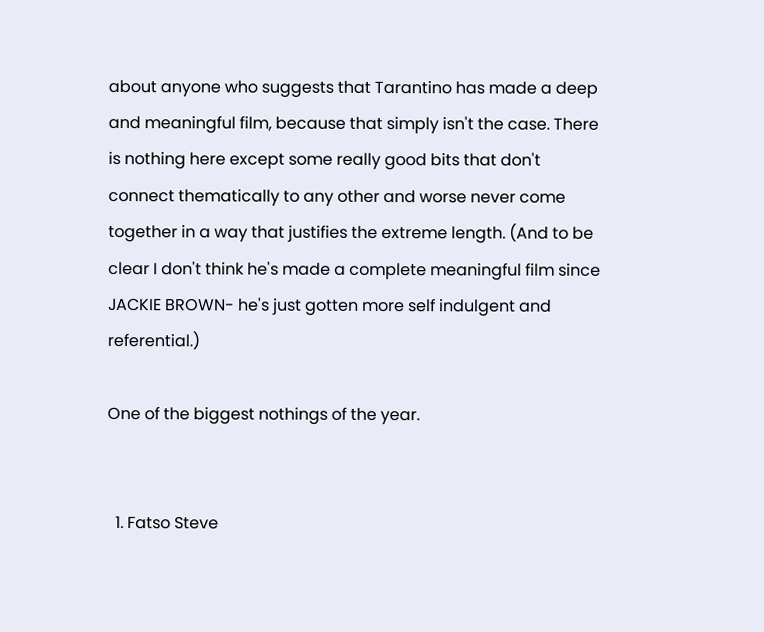about anyone who suggests that Tarantino has made a deep and meaningful film, because that simply isn't the case. There is nothing here except some really good bits that don't connect thematically to any other and worse never come together in a way that justifies the extreme length. (And to be clear I don't think he's made a complete meaningful film since JACKIE BROWN- he's just gotten more self indulgent and referential.)

One of the biggest nothings of the year.


  1. Fatso Steve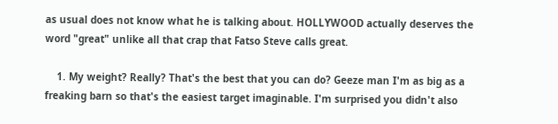as usual does not know what he is talking about. HOLLYWOOD actually deserves the word "great" unlike all that crap that Fatso Steve calls great.

    1. My weight? Really? That's the best that you can do? Geeze man I'm as big as a freaking barn so that's the easiest target imaginable. I'm surprised you didn't also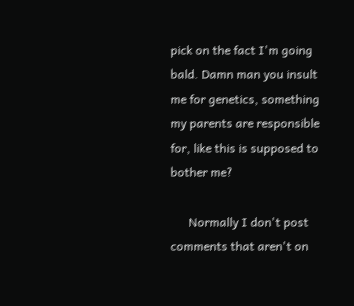pick on the fact I'm going bald. Damn man you insult me for genetics, something my parents are responsible for, like this is supposed to bother me?

      Normally I don't post comments that aren't on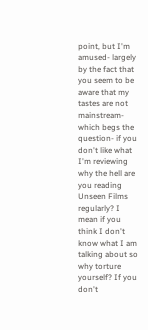point, but I'm amused- largely by the fact that you seem to be aware that my tastes are not mainstream-which begs the question- if you don't like what I'm reviewing why the hell are you reading Unseen Films regularly? I mean if you think I don't know what I am talking about so why torture yourself? If you don't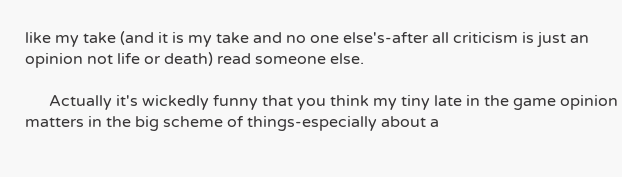like my take (and it is my take and no one else's-after all criticism is just an opinion not life or death) read someone else.

      Actually it's wickedly funny that you think my tiny late in the game opinion matters in the big scheme of things-especially about a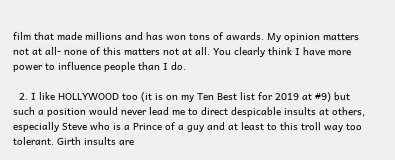film that made millions and has won tons of awards. My opinion matters not at all- none of this matters not at all. You clearly think I have more power to influence people than I do.

  2. I like HOLLYWOOD too (it is on my Ten Best list for 2019 at #9) but such a position would never lead me to direct despicable insults at others, especially Steve who is a Prince of a guy and at least to this troll way too tolerant. Girth insults are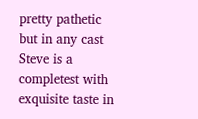pretty pathetic but in any cast Steve is a completest with exquisite taste in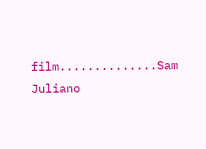film..............Sam Juliano